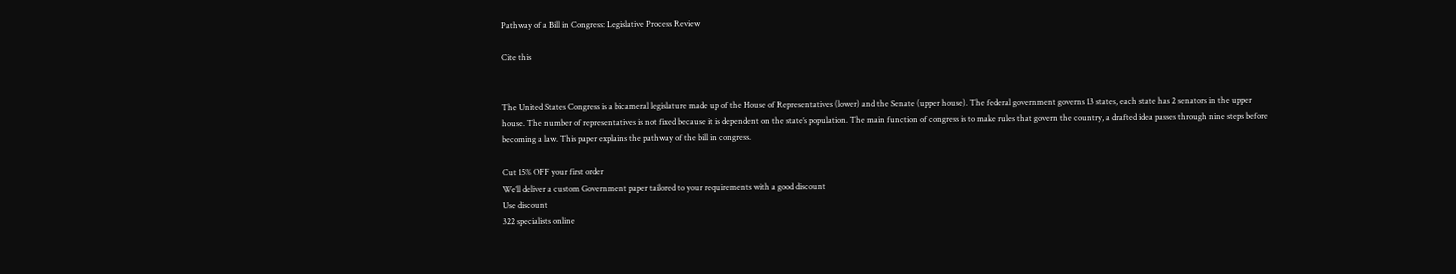Pathway of a Bill in Congress: Legislative Process Review

Cite this


The United States Congress is a bicameral legislature made up of the House of Representatives (lower) and the Senate (upper house). The federal government governs 13 states, each state has 2 senators in the upper house. The number of representatives is not fixed because it is dependent on the state’s population. The main function of congress is to make rules that govern the country, a drafted idea passes through nine steps before becoming a law. This paper explains the pathway of the bill in congress.

Cut 15% OFF your first order
We’ll deliver a custom Government paper tailored to your requirements with a good discount
Use discount
322 specialists online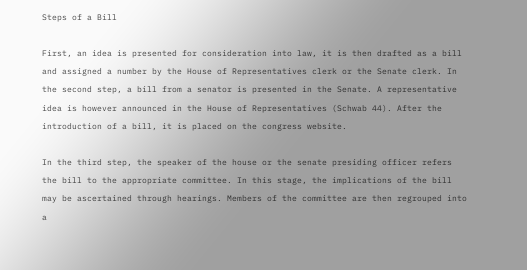Steps of a Bill

First, an idea is presented for consideration into law, it is then drafted as a bill and assigned a number by the House of Representatives clerk or the Senate clerk. In the second step, a bill from a senator is presented in the Senate. A representative idea is however announced in the House of Representatives (Schwab 44). After the introduction of a bill, it is placed on the congress website.

In the third step, the speaker of the house or the senate presiding officer refers the bill to the appropriate committee. In this stage, the implications of the bill may be ascertained through hearings. Members of the committee are then regrouped into a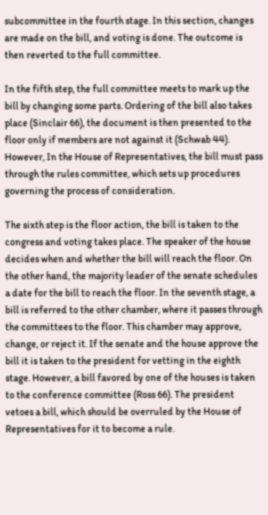subcommittee in the fourth stage. In this section, changes are made on the bill, and voting is done. The outcome is then reverted to the full committee.

In the fifth step, the full committee meets to mark up the bill by changing some parts. Ordering of the bill also takes place (Sinclair 66), the document is then presented to the floor only if members are not against it (Schwab 44). However, In the House of Representatives, the bill must pass through the rules committee, which sets up procedures governing the process of consideration.

The sixth step is the floor action, the bill is taken to the congress and voting takes place. The speaker of the house decides when and whether the bill will reach the floor. On the other hand, the majority leader of the senate schedules a date for the bill to reach the floor. In the seventh stage, a bill is referred to the other chamber, where it passes through the committees to the floor. This chamber may approve, change, or reject it. If the senate and the house approve the bill it is taken to the president for vetting in the eighth stage. However, a bill favored by one of the houses is taken to the conference committee (Ross 66). The president vetoes a bill, which should be overruled by the House of Representatives for it to become a rule.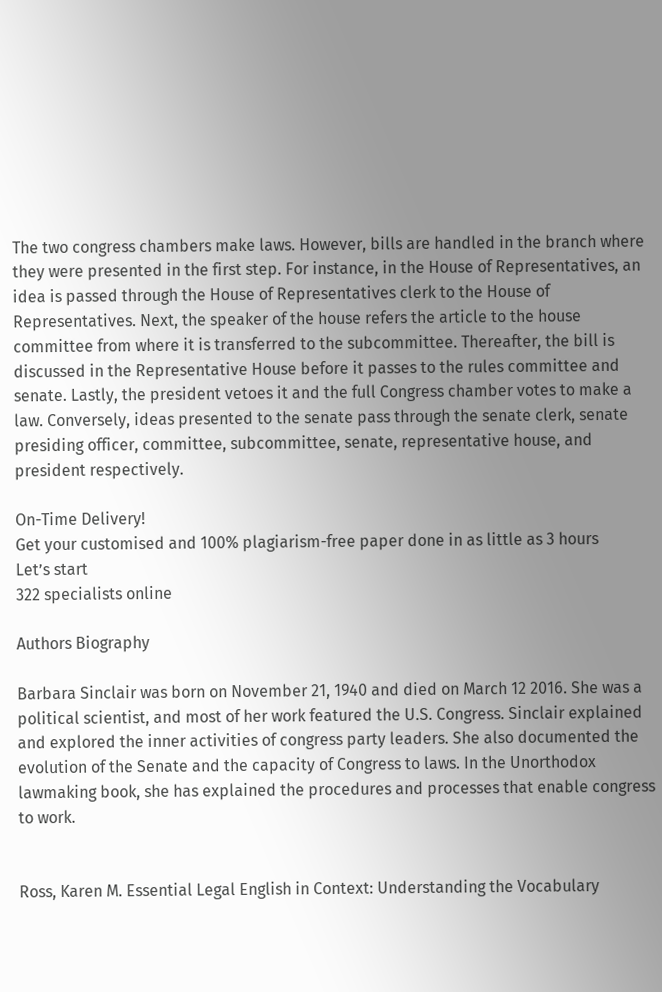The two congress chambers make laws. However, bills are handled in the branch where they were presented in the first step. For instance, in the House of Representatives, an idea is passed through the House of Representatives clerk to the House of Representatives. Next, the speaker of the house refers the article to the house committee from where it is transferred to the subcommittee. Thereafter, the bill is discussed in the Representative House before it passes to the rules committee and senate. Lastly, the president vetoes it and the full Congress chamber votes to make a law. Conversely, ideas presented to the senate pass through the senate clerk, senate presiding officer, committee, subcommittee, senate, representative house, and president respectively.

On-Time Delivery!
Get your customised and 100% plagiarism-free paper done in as little as 3 hours
Let’s start
322 specialists online

Authors Biography

Barbara Sinclair was born on November 21, 1940 and died on March 12 2016. She was a political scientist, and most of her work featured the U.S. Congress. Sinclair explained and explored the inner activities of congress party leaders. She also documented the evolution of the Senate and the capacity of Congress to laws. In the Unorthodox lawmaking book, she has explained the procedures and processes that enable congress to work.


Ross, Karen M. Essential Legal English in Context: Understanding the Vocabulary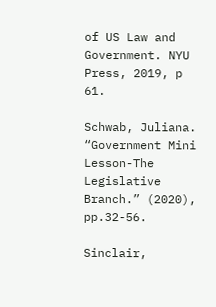of US Law and Government. NYU Press, 2019, p 61.

Schwab, Juliana. “Government Mini Lesson-The Legislative Branch.” (2020), pp.32-56.

Sinclair,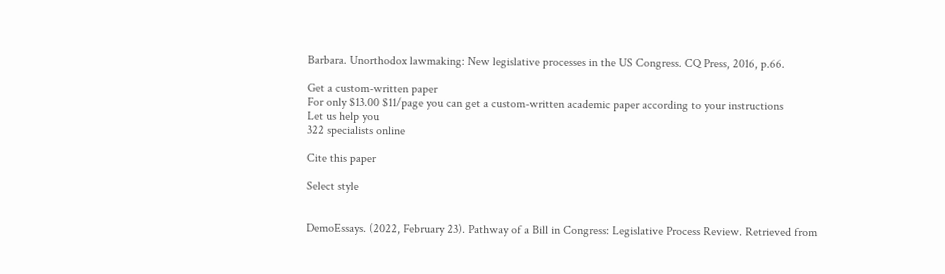Barbara. Unorthodox lawmaking: New legislative processes in the US Congress. CQ Press, 2016, p.66.

Get a custom-written paper
For only $13.00 $11/page you can get a custom-written academic paper according to your instructions
Let us help you
322 specialists online

Cite this paper

Select style


DemoEssays. (2022, February 23). Pathway of a Bill in Congress: Legislative Process Review. Retrieved from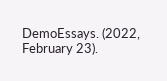DemoEssays. (2022, February 23).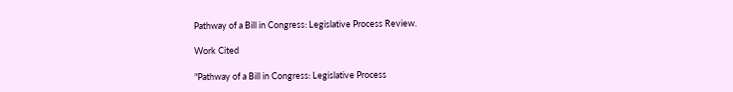Pathway of a Bill in Congress: Legislative Process Review.

Work Cited

"Pathway of a Bill in Congress: Legislative Process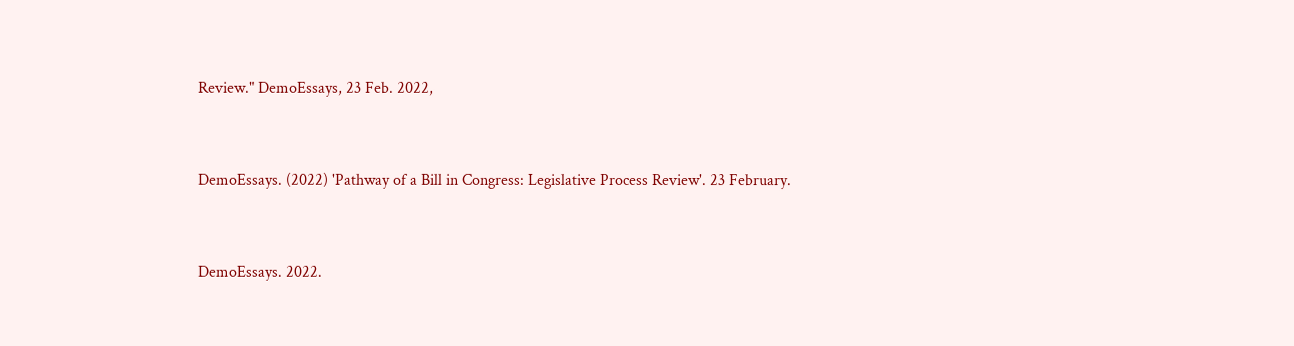Review." DemoEssays, 23 Feb. 2022,


DemoEssays. (2022) 'Pathway of a Bill in Congress: Legislative Process Review'. 23 February.


DemoEssays. 2022.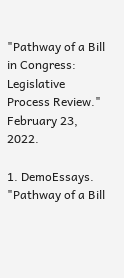"Pathway of a Bill in Congress: Legislative Process Review." February 23, 2022.

1. DemoEssays. "Pathway of a Bill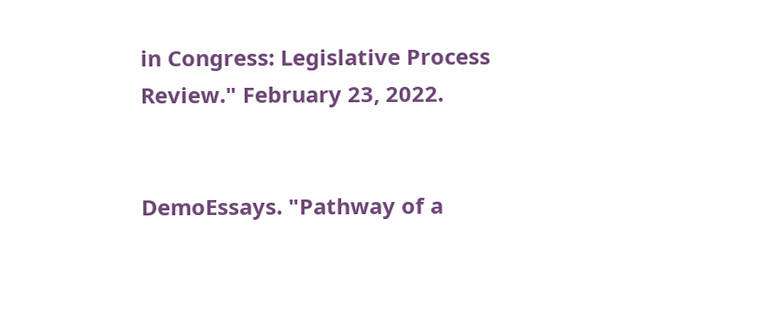in Congress: Legislative Process Review." February 23, 2022.


DemoEssays. "Pathway of a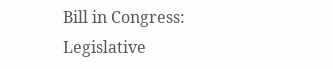Bill in Congress: Legislative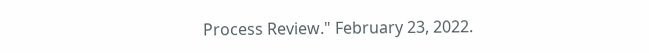Process Review." February 23, 2022.